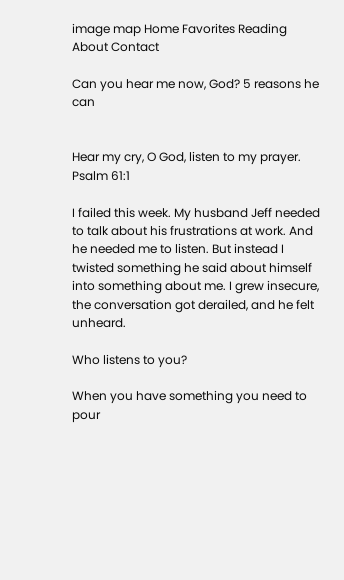image map Home Favorites Reading About Contact

Can you hear me now, God? 5 reasons he can


Hear my cry, O God, listen to my prayer.
Psalm 61:1

I failed this week. My husband Jeff needed to talk about his frustrations at work. And he needed me to listen. But instead I twisted something he said about himself into something about me. I grew insecure, the conversation got derailed, and he felt unheard.

Who listens to you?

When you have something you need to pour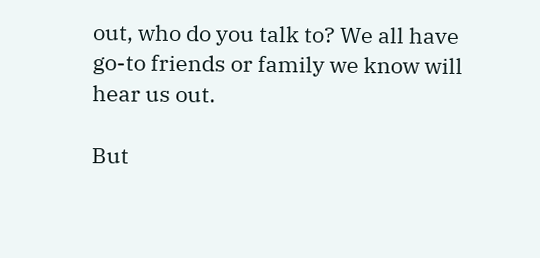out, who do you talk to? We all have go-to friends or family we know will hear us out.

But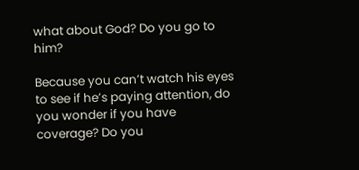what about God? Do you go to him?

Because you can’t watch his eyes to see if he’s paying attention, do you wonder if you have coverage? Do you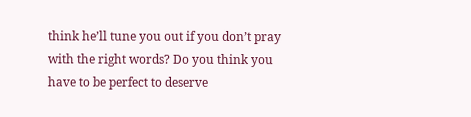think he’ll tune you out if you don’t pray with the right words? Do you think you have to be perfect to deserve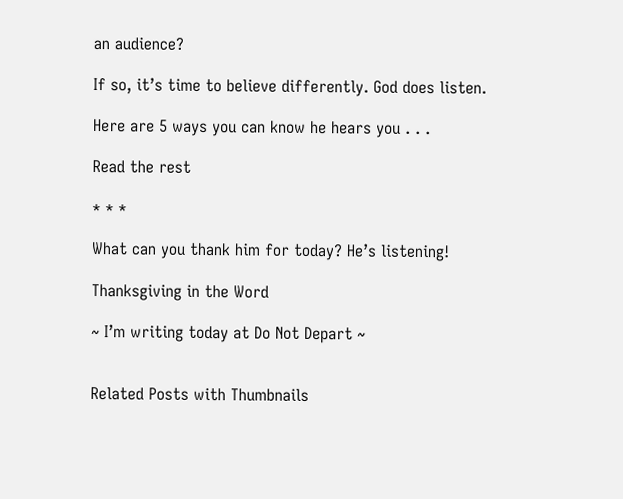an audience?

If so, it’s time to believe differently. God does listen.

Here are 5 ways you can know he hears you . . .

Read the rest

* * *

What can you thank him for today? He’s listening!

Thanksgiving in the Word

~ I’m writing today at Do Not Depart ~


Related Posts with Thumbnails